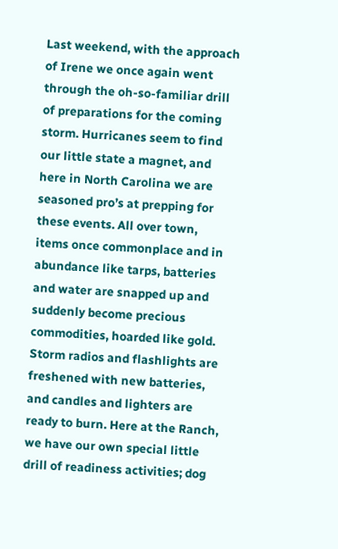Last weekend, with the approach of Irene we once again went through the oh-so-familiar drill of preparations for the coming storm. Hurricanes seem to find our little state a magnet, and here in North Carolina we are seasoned pro’s at prepping for these events. All over town, items once commonplace and in abundance like tarps, batteries and water are snapped up and suddenly become precious commodities, hoarded like gold. Storm radios and flashlights are freshened with new batteries, and candles and lighters are ready to burn. Here at the Ranch, we have our own special little drill of readiness activities; dog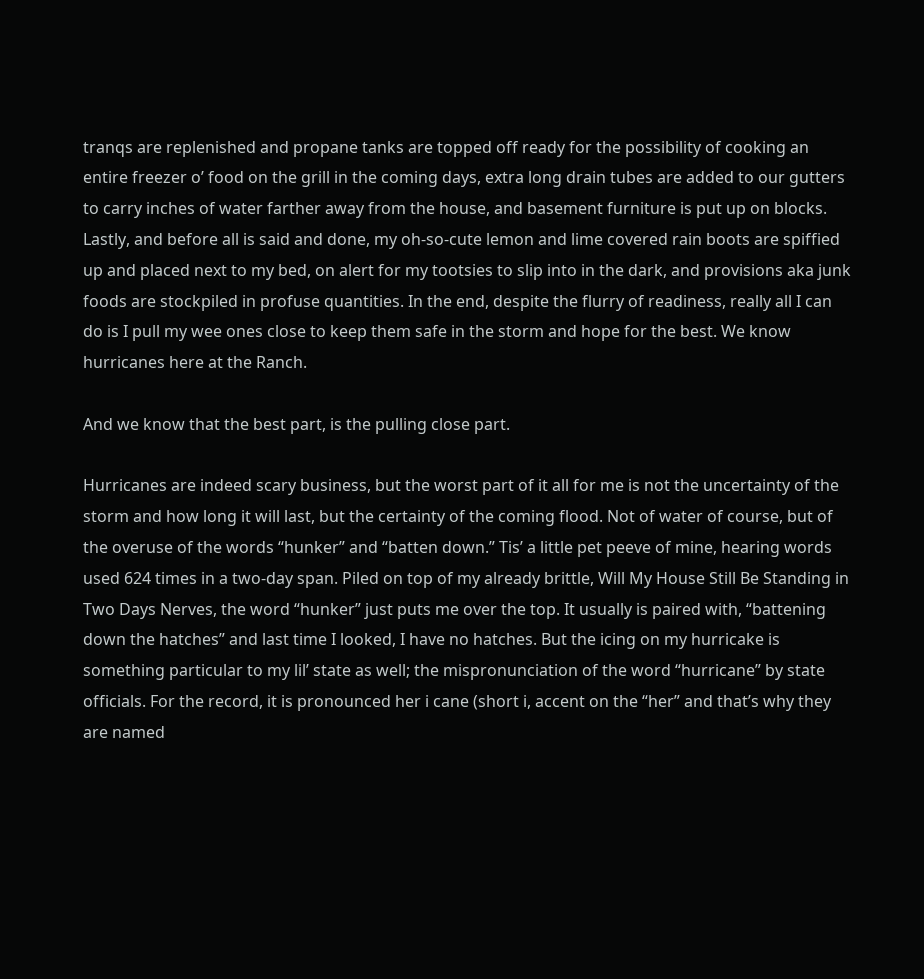tranqs are replenished and propane tanks are topped off ready for the possibility of cooking an entire freezer o’ food on the grill in the coming days, extra long drain tubes are added to our gutters to carry inches of water farther away from the house, and basement furniture is put up on blocks. Lastly, and before all is said and done, my oh-so-cute lemon and lime covered rain boots are spiffied up and placed next to my bed, on alert for my tootsies to slip into in the dark, and provisions aka junk foods are stockpiled in profuse quantities. In the end, despite the flurry of readiness, really all I can do is I pull my wee ones close to keep them safe in the storm and hope for the best. We know hurricanes here at the Ranch.

And we know that the best part, is the pulling close part.

Hurricanes are indeed scary business, but the worst part of it all for me is not the uncertainty of the storm and how long it will last, but the certainty of the coming flood. Not of water of course, but of the overuse of the words “hunker” and “batten down.” Tis’ a little pet peeve of mine, hearing words used 624 times in a two-day span. Piled on top of my already brittle, Will My House Still Be Standing in Two Days Nerves, the word “hunker” just puts me over the top. It usually is paired with, “battening down the hatches” and last time I looked, I have no hatches. But the icing on my hurricake is something particular to my lil’ state as well; the mispronunciation of the word “hurricane” by state officials. For the record, it is pronounced her i cane (short i, accent on the “her” and that’s why they are named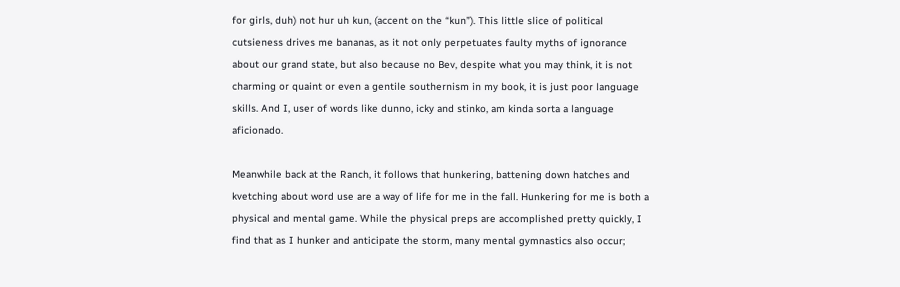for girls, duh) not hur uh kun, (accent on the “kun”). This little slice of political cutsieness drives me bananas, as it not only perpetuates faulty myths of ignorance about our grand state, but also because no Bev, despite what you may think, it is not charming or quaint or even a gentile southernism in my book, it is just poor language skills. And I, user of words like dunno, icky and stinko, am kinda sorta a language aficionado.

Meanwhile back at the Ranch, it follows that hunkering, battening down hatches and kvetching about word use are a way of life for me in the fall. Hunkering for me is both a physical and mental game. While the physical preps are accomplished pretty quickly, I find that as I hunker and anticipate the storm, many mental gymnastics also occur;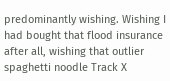predominantly wishing. Wishing I had bought that flood insurance after all, wishing that outlier spaghetti noodle Track X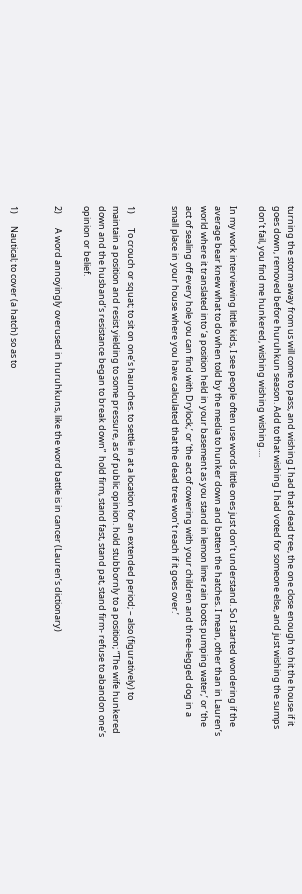turning the storm away from us will come to pass, and wishing I had that dead tree, the one close enough to hit the house if it goes down, removed before huruhkun season. Add to that wishing I had voted for someone else, and just wishing the sumps don’t fail, you find me hunkered, wishing wishing wishing….

In my work interviewing little kids, I see people often use words little ones just don’t understand. So I started wondering if the average bear knew what to do when told by the media to hunker down and batten the hatches. I mean, other than in Lauren’s world where it translated into ‘a position held in your basement as you stand in lemon lime rain boots pumping water,’ or ‘the act of sealing off every hole you can find with Drylock,’ or ‘the act of cowering with your children and three-legged dog in a small place in your house where you have calculated that the dead tree won’t reach if it goes over.’


1)       To crouch or squat; to sit on one’s haunches. to settle in at a location for an extended period; – also (figuratively) to maintain a position and resist yielding to some pressure, as of public opinion. hold stubbornly to a position; “The wife hunkered down and the husband’s resistance began to break down”  hold firm, stand fast, stand pat, stand firm- refuse to abandon one’s opinion or belief.

2)       A word annoyingly overused in huruhkuns, like the word battle is in cancer (Lauren’s dictionary)


1)      Nautical; to cover (a hatch) so as to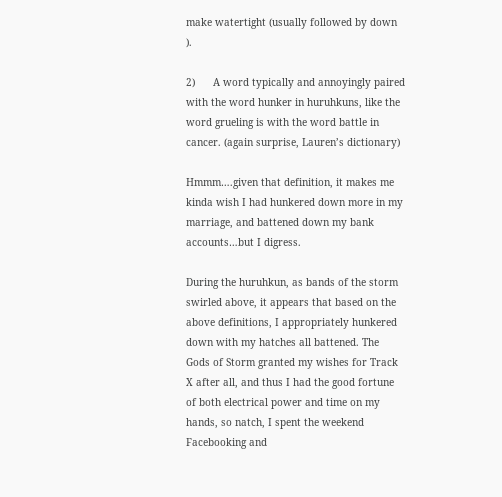make watertight (usually followed by down ).

2)      A word typically and annoyingly paired with the word hunker in huruhkuns, like the word grueling is with the word battle in cancer. (again surprise, Lauren’s dictionary)

Hmmm….given that definition, it makes me kinda wish I had hunkered down more in my marriage, and battened down my bank accounts…but I digress.

During the huruhkun, as bands of the storm swirled above, it appears that based on the above definitions, I appropriately hunkered down with my hatches all battened. The Gods of Storm granted my wishes for Track X after all, and thus I had the good fortune of both electrical power and time on my hands, so natch, I spent the weekend Facebooking and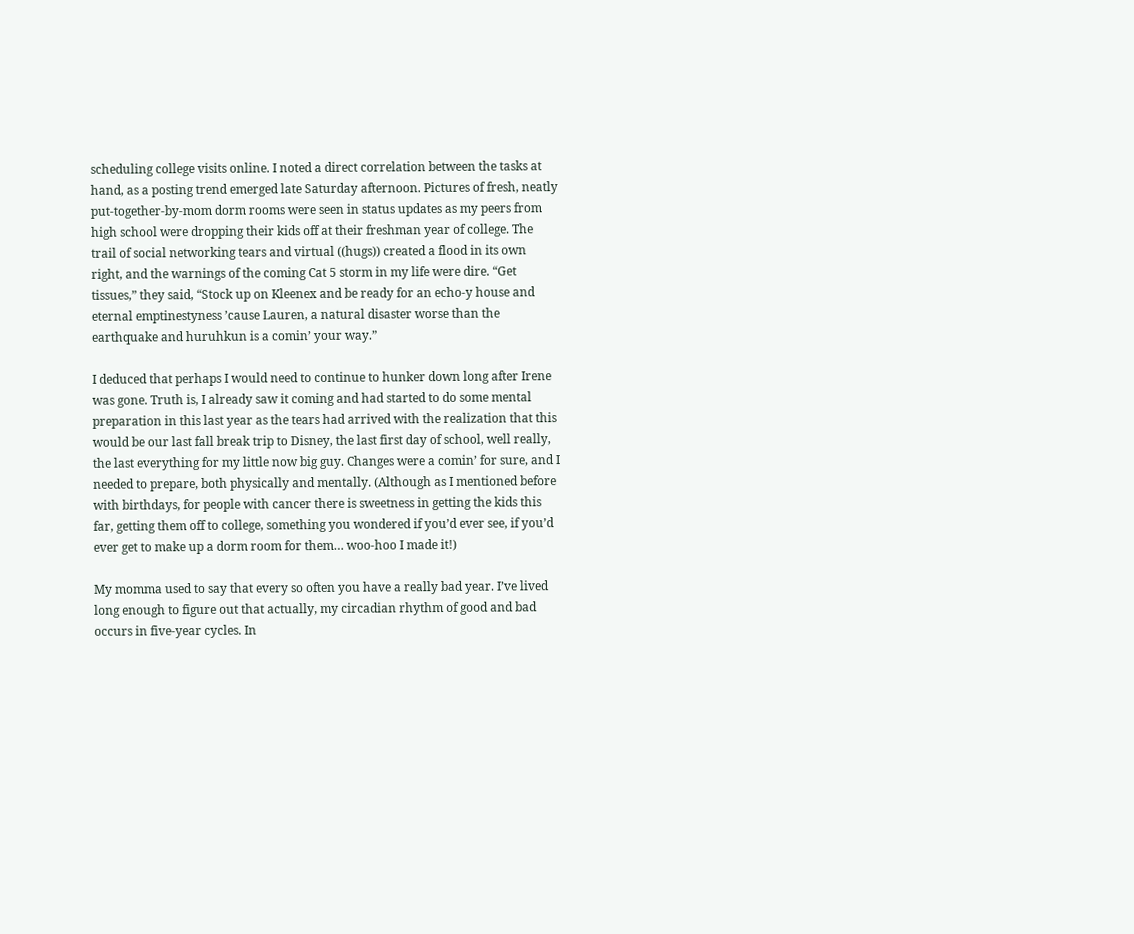scheduling college visits online. I noted a direct correlation between the tasks at hand, as a posting trend emerged late Saturday afternoon. Pictures of fresh, neatly put-together-by-mom dorm rooms were seen in status updates as my peers from high school were dropping their kids off at their freshman year of college. The trail of social networking tears and virtual ((hugs)) created a flood in its own right, and the warnings of the coming Cat 5 storm in my life were dire. “Get tissues,” they said, “Stock up on Kleenex and be ready for an echo-y house and eternal emptinestyness ’cause Lauren, a natural disaster worse than the earthquake and huruhkun is a comin’ your way.”

I deduced that perhaps I would need to continue to hunker down long after Irene was gone. Truth is, I already saw it coming and had started to do some mental preparation in this last year as the tears had arrived with the realization that this would be our last fall break trip to Disney, the last first day of school, well really, the last everything for my little now big guy. Changes were a comin’ for sure, and I needed to prepare, both physically and mentally. (Although as I mentioned before with birthdays, for people with cancer there is sweetness in getting the kids this far, getting them off to college, something you wondered if you’d ever see, if you’d ever get to make up a dorm room for them… woo-hoo I made it!)

My momma used to say that every so often you have a really bad year. I’ve lived long enough to figure out that actually, my circadian rhythm of good and bad occurs in five-year cycles. In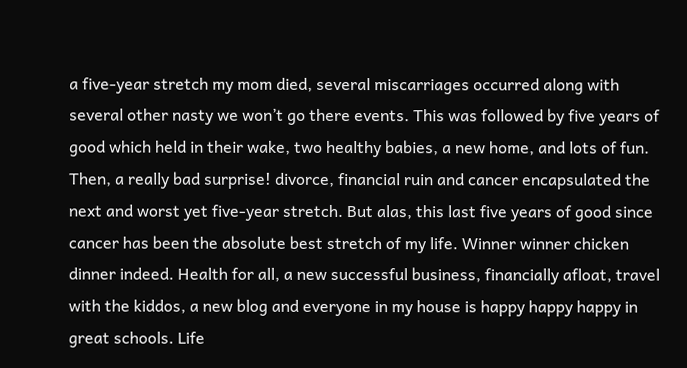a five-year stretch my mom died, several miscarriages occurred along with several other nasty we won’t go there events. This was followed by five years of good which held in their wake, two healthy babies, a new home, and lots of fun. Then, a really bad surprise! divorce, financial ruin and cancer encapsulated the next and worst yet five-year stretch. But alas, this last five years of good since cancer has been the absolute best stretch of my life. Winner winner chicken dinner indeed. Health for all, a new successful business, financially afloat, travel with the kiddos, a new blog and everyone in my house is happy happy happy in great schools. Life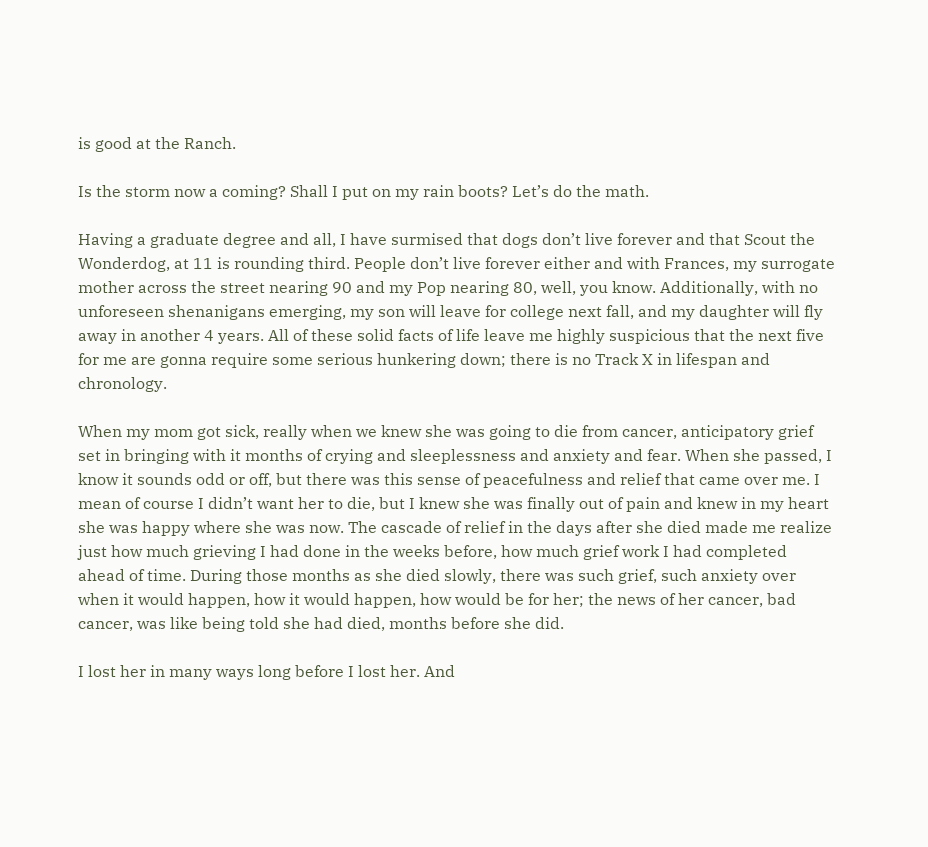is good at the Ranch.

Is the storm now a coming? Shall I put on my rain boots? Let’s do the math.

Having a graduate degree and all, I have surmised that dogs don’t live forever and that Scout the Wonderdog, at 11 is rounding third. People don’t live forever either and with Frances, my surrogate mother across the street nearing 90 and my Pop nearing 80, well, you know. Additionally, with no unforeseen shenanigans emerging, my son will leave for college next fall, and my daughter will fly away in another 4 years. All of these solid facts of life leave me highly suspicious that the next five for me are gonna require some serious hunkering down; there is no Track X in lifespan and chronology.

When my mom got sick, really when we knew she was going to die from cancer, anticipatory grief set in bringing with it months of crying and sleeplessness and anxiety and fear. When she passed, I know it sounds odd or off, but there was this sense of peacefulness and relief that came over me. I mean of course I didn’t want her to die, but I knew she was finally out of pain and knew in my heart she was happy where she was now. The cascade of relief in the days after she died made me realize just how much grieving I had done in the weeks before, how much grief work I had completed ahead of time. During those months as she died slowly, there was such grief, such anxiety over when it would happen, how it would happen, how would be for her; the news of her cancer, bad cancer, was like being told she had died, months before she did.

I lost her in many ways long before I lost her. And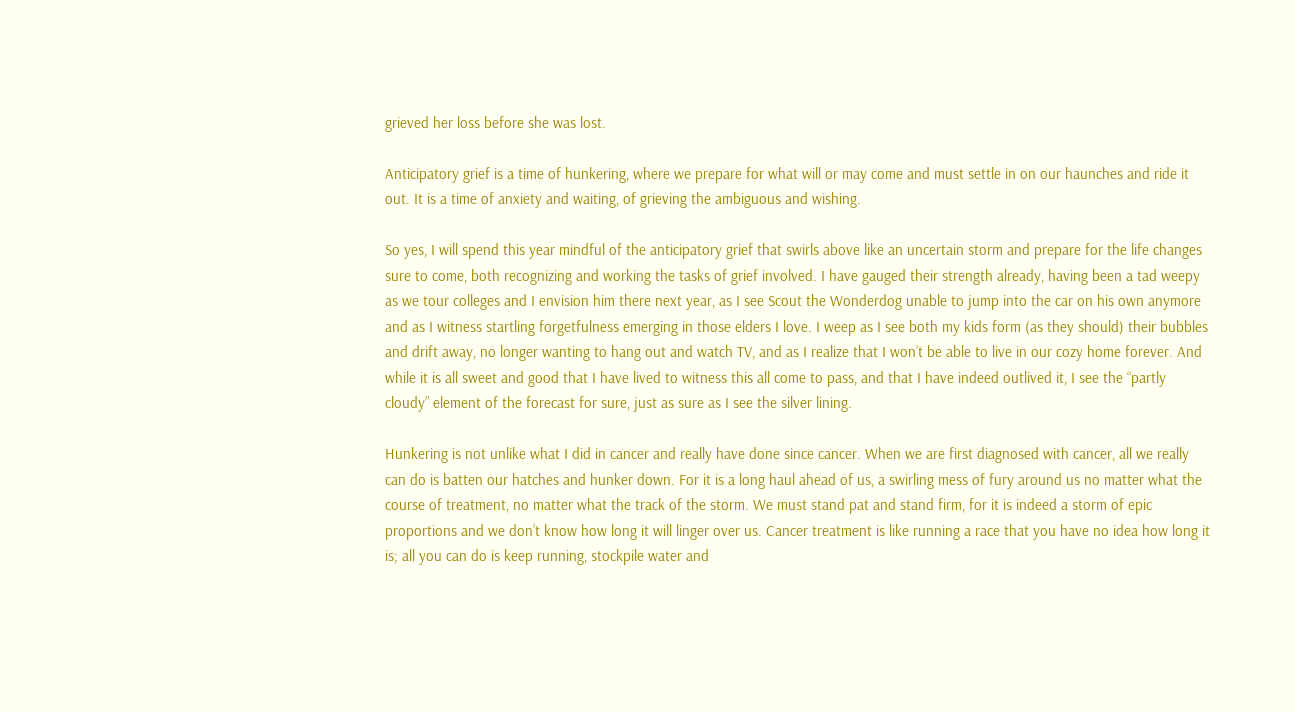grieved her loss before she was lost.

Anticipatory grief is a time of hunkering, where we prepare for what will or may come and must settle in on our haunches and ride it out. It is a time of anxiety and waiting, of grieving the ambiguous and wishing.

So yes, I will spend this year mindful of the anticipatory grief that swirls above like an uncertain storm and prepare for the life changes sure to come, both recognizing and working the tasks of grief involved. I have gauged their strength already, having been a tad weepy as we tour colleges and I envision him there next year, as I see Scout the Wonderdog unable to jump into the car on his own anymore and as I witness startling forgetfulness emerging in those elders I love. I weep as I see both my kids form (as they should) their bubbles and drift away, no longer wanting to hang out and watch TV, and as I realize that I won’t be able to live in our cozy home forever. And while it is all sweet and good that I have lived to witness this all come to pass, and that I have indeed outlived it, I see the “partly cloudy” element of the forecast for sure, just as sure as I see the silver lining.

Hunkering is not unlike what I did in cancer and really have done since cancer. When we are first diagnosed with cancer, all we really can do is batten our hatches and hunker down. For it is a long haul ahead of us, a swirling mess of fury around us no matter what the course of treatment, no matter what the track of the storm. We must stand pat and stand firm, for it is indeed a storm of epic proportions and we don’t know how long it will linger over us. Cancer treatment is like running a race that you have no idea how long it is; all you can do is keep running, stockpile water and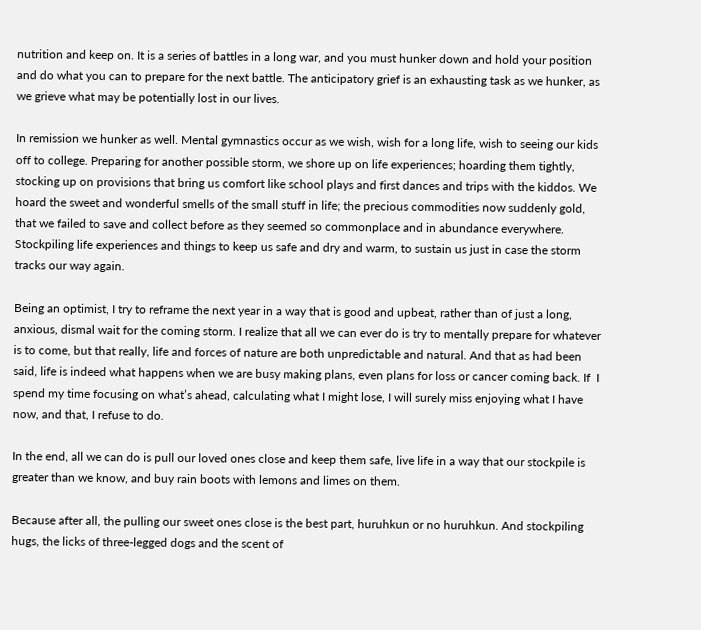nutrition and keep on. It is a series of battles in a long war, and you must hunker down and hold your position and do what you can to prepare for the next battle. The anticipatory grief is an exhausting task as we hunker, as we grieve what may be potentially lost in our lives.

In remission we hunker as well. Mental gymnastics occur as we wish, wish for a long life, wish to seeing our kids off to college. Preparing for another possible storm, we shore up on life experiences; hoarding them tightly, stocking up on provisions that bring us comfort like school plays and first dances and trips with the kiddos. We hoard the sweet and wonderful smells of the small stuff in life; the precious commodities now suddenly gold, that we failed to save and collect before as they seemed so commonplace and in abundance everywhere. Stockpiling life experiences and things to keep us safe and dry and warm, to sustain us just in case the storm tracks our way again.

Being an optimist, I try to reframe the next year in a way that is good and upbeat, rather than of just a long, anxious, dismal wait for the coming storm. I realize that all we can ever do is try to mentally prepare for whatever is to come, but that really, life and forces of nature are both unpredictable and natural. And that as had been said, life is indeed what happens when we are busy making plans, even plans for loss or cancer coming back. If  I spend my time focusing on what’s ahead, calculating what I might lose, I will surely miss enjoying what I have now, and that, I refuse to do.

In the end, all we can do is pull our loved ones close and keep them safe, live life in a way that our stockpile is greater than we know, and buy rain boots with lemons and limes on them.

Because after all, the pulling our sweet ones close is the best part, huruhkun or no huruhkun. And stockpiling hugs, the licks of three-legged dogs and the scent of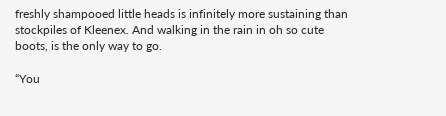freshly shampooed little heads is infinitely more sustaining than stockpiles of Kleenex. And walking in the rain in oh so cute boots, is the only way to go.

“You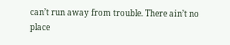can’t run away from trouble. There ain’t no place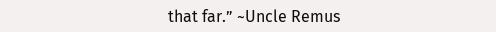that far.” ~Uncle Remus